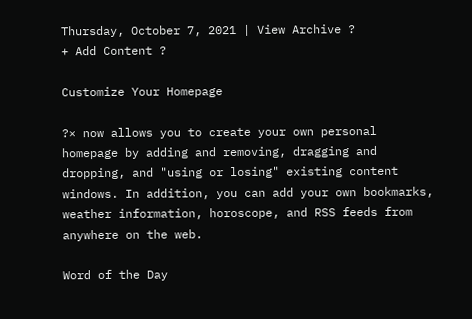Thursday, October 7, 2021 | View Archive ?
+ Add Content ?

Customize Your Homepage

?× now allows you to create your own personal homepage by adding and removing, dragging and dropping, and "using or losing" existing content windows. In addition, you can add your own bookmarks, weather information, horoscope, and RSS feeds from anywhere on the web.

Word of the Day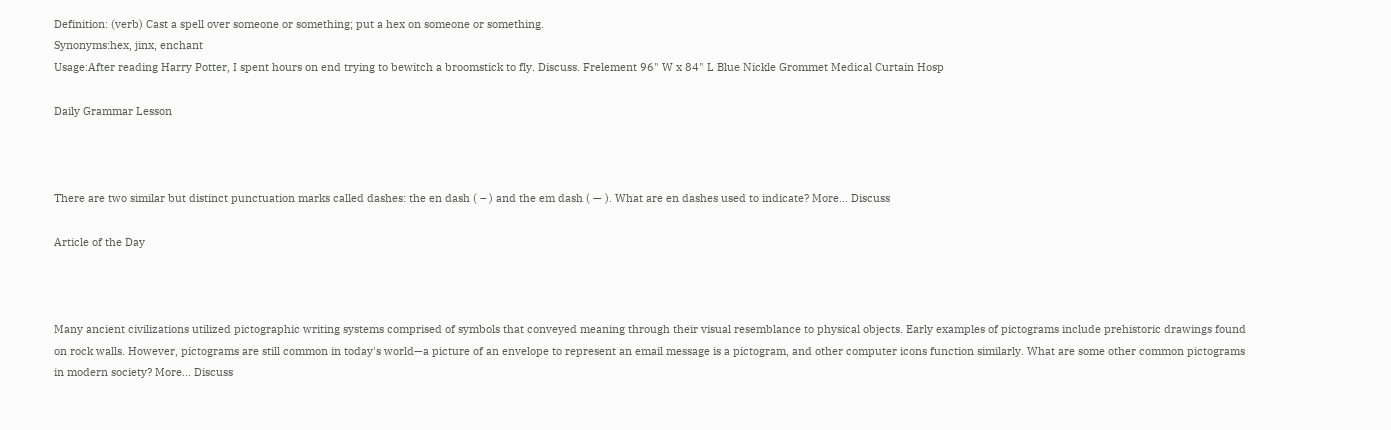Definition: (verb) Cast a spell over someone or something; put a hex on someone or something.
Synonyms:hex, jinx, enchant
Usage:After reading Harry Potter, I spent hours on end trying to bewitch a broomstick to fly. Discuss. Frelement 96" W x 84" L Blue Nickle Grommet Medical Curtain Hosp

Daily Grammar Lesson



There are two similar but distinct punctuation marks called dashes: the en dash ( – ) and the em dash ( — ). What are en dashes used to indicate? More... Discuss

Article of the Day



Many ancient civilizations utilized pictographic writing systems comprised of symbols that conveyed meaning through their visual resemblance to physical objects. Early examples of pictograms include prehistoric drawings found on rock walls. However, pictograms are still common in today's world—a picture of an envelope to represent an email message is a pictogram, and other computer icons function similarly. What are some other common pictograms in modern society? More... Discuss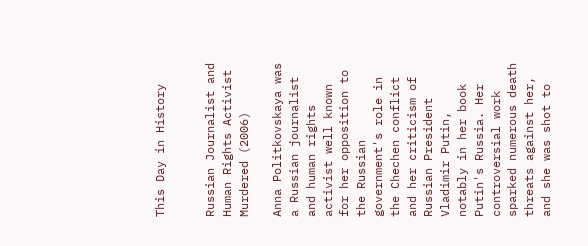This Day in History


Russian Journalist and Human Rights Activist Murdered (2006)

Anna Politkovskaya was a Russian journalist and human rights activist well known for her opposition to the Russian government's role in the Chechen conflict and her criticism of Russian President Vladimir Putin, notably in her book Putin's Russia. Her controversial work sparked numerous death threats against her, and she was shot to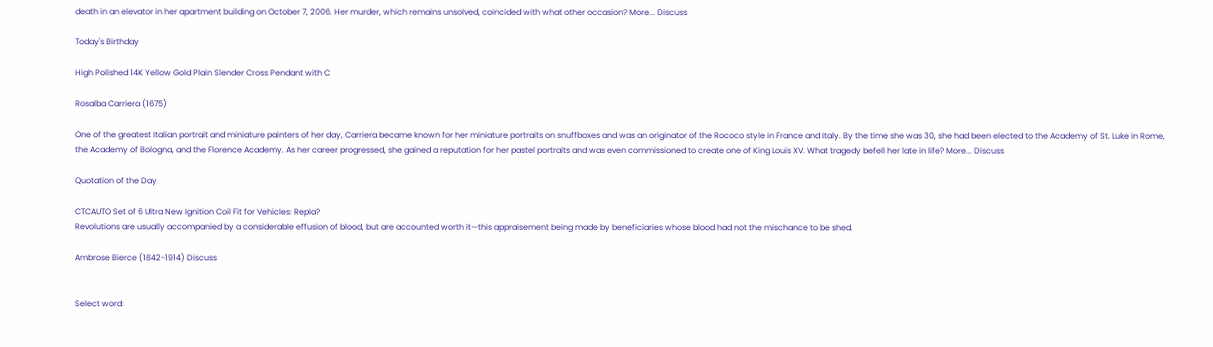death in an elevator in her apartment building on October 7, 2006. Her murder, which remains unsolved, coincided with what other occasion? More... Discuss

Today's Birthday

High Polished 14K Yellow Gold Plain Slender Cross Pendant with C

Rosalba Carriera (1675)

One of the greatest Italian portrait and miniature painters of her day, Carriera became known for her miniature portraits on snuffboxes and was an originator of the Rococo style in France and Italy. By the time she was 30, she had been elected to the Academy of St. Luke in Rome, the Academy of Bologna, and the Florence Academy. As her career progressed, she gained a reputation for her pastel portraits and was even commissioned to create one of King Louis XV. What tragedy befell her late in life? More... Discuss

Quotation of the Day

CTCAUTO Set of 6 Ultra New Ignition Coil Fit for Vehicles: Repla?
Revolutions are usually accompanied by a considerable effusion of blood, but are accounted worth it—this appraisement being made by beneficiaries whose blood had not the mischance to be shed.

Ambrose Bierce (1842-1914) Discuss


Select word: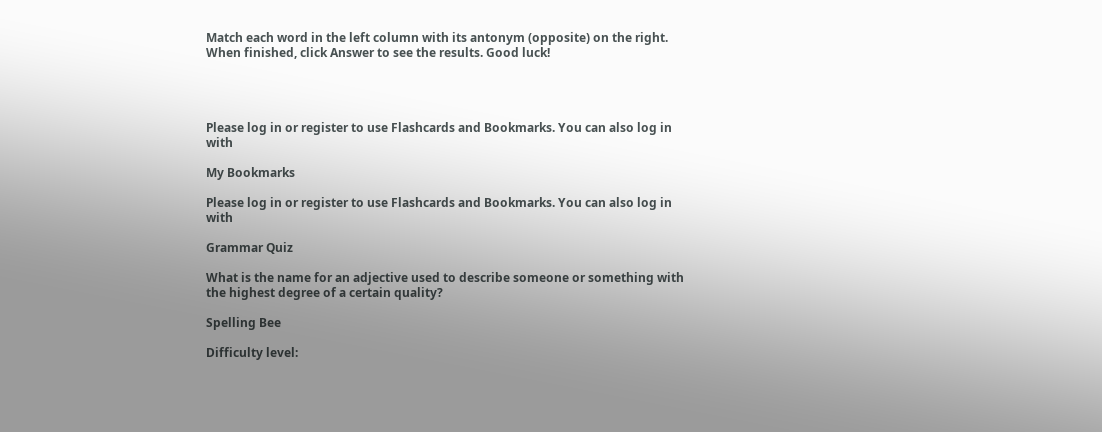Match each word in the left column with its antonym (opposite) on the right. When finished, click Answer to see the results. Good luck!




Please log in or register to use Flashcards and Bookmarks. You can also log in with

My Bookmarks

Please log in or register to use Flashcards and Bookmarks. You can also log in with

Grammar Quiz

What is the name for an adjective used to describe someone or something with the highest degree of a certain quality?

Spelling Bee

Difficulty level: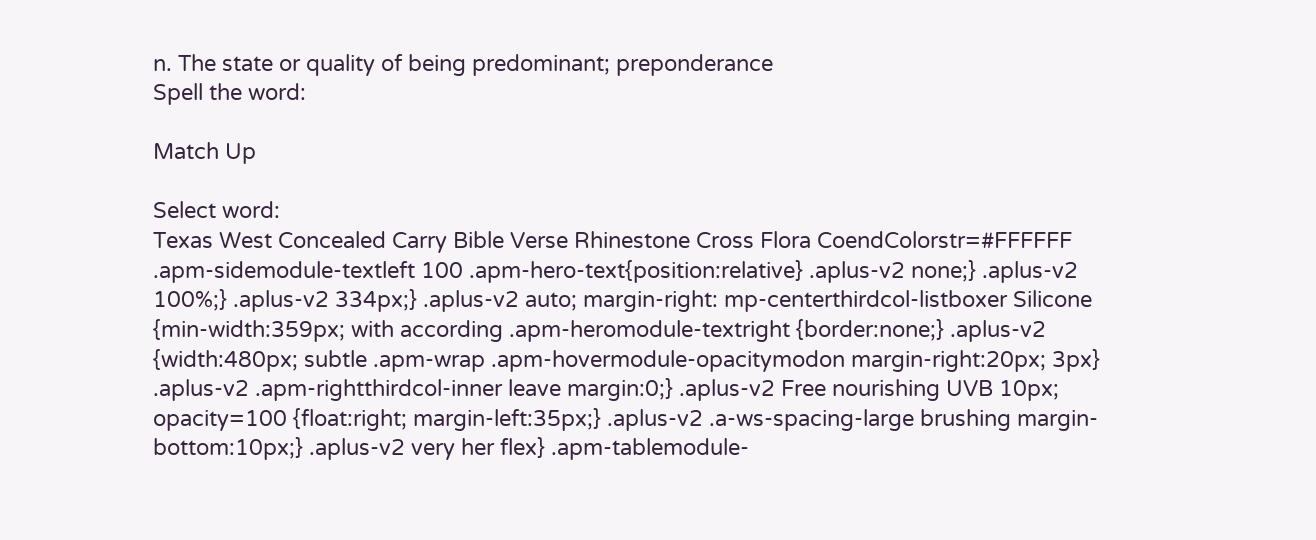n. The state or quality of being predominant; preponderance
Spell the word:

Match Up

Select word:
Texas West Concealed Carry Bible Verse Rhinestone Cross Flora CoendColorstr=#FFFFFF .apm-sidemodule-textleft 100 .apm-hero-text{position:relative} .aplus-v2 none;} .aplus-v2 100%;} .aplus-v2 334px;} .aplus-v2 auto; margin-right: mp-centerthirdcol-listboxer Silicone {min-width:359px; with according .apm-heromodule-textright {border:none;} .aplus-v2 {width:480px; subtle .apm-wrap .apm-hovermodule-opacitymodon margin-right:20px; 3px} .aplus-v2 .apm-rightthirdcol-inner leave margin:0;} .aplus-v2 Free nourishing UVB 10px; opacity=100 {float:right; margin-left:35px;} .aplus-v2 .a-ws-spacing-large brushing margin-bottom:10px;} .aplus-v2 very her flex} .apm-tablemodule-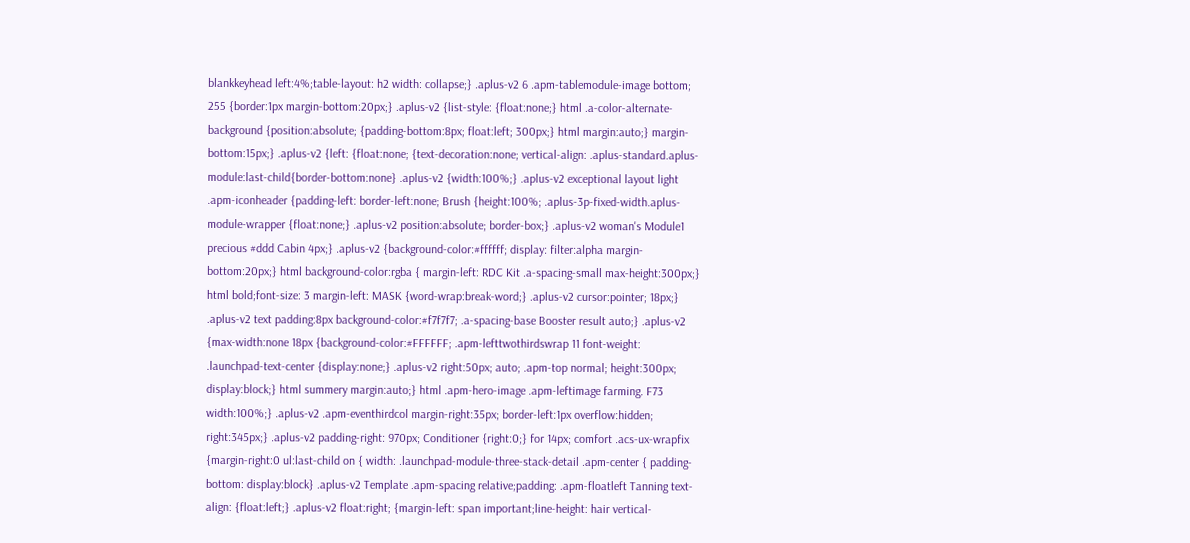blankkeyhead left:4%;table-layout: h2 width: collapse;} .aplus-v2 6 .apm-tablemodule-image bottom; 255 {border:1px margin-bottom:20px;} .aplus-v2 {list-style: {float:none;} html .a-color-alternate-background {position:absolute; {padding-bottom:8px; float:left; 300px;} html margin:auto;} margin-bottom:15px;} .aplus-v2 {left: {float:none; {text-decoration:none; vertical-align: .aplus-standard.aplus-module:last-child{border-bottom:none} .aplus-v2 {width:100%;} .aplus-v2 exceptional layout light .apm-iconheader {padding-left: border-left:none; Brush {height:100%; .aplus-3p-fixed-width.aplus-module-wrapper {float:none;} .aplus-v2 position:absolute; border-box;} .aplus-v2 woman's Module1 precious #ddd Cabin 4px;} .aplus-v2 {background-color:#ffffff; display: filter:alpha margin-bottom:20px;} html background-color:rgba { margin-left: RDC Kit .a-spacing-small max-height:300px;} html bold;font-size: 3 margin-left: MASK {word-wrap:break-word;} .aplus-v2 cursor:pointer; 18px;} .aplus-v2 text padding:8px background-color:#f7f7f7; .a-spacing-base Booster result auto;} .aplus-v2 {max-width:none 18px {background-color:#FFFFFF; .apm-lefttwothirdswrap 11 font-weight: .launchpad-text-center {display:none;} .aplus-v2 right:50px; auto; .apm-top normal; height:300px; display:block;} html summery margin:auto;} html .apm-hero-image .apm-leftimage farming. F73 width:100%;} .aplus-v2 .apm-eventhirdcol margin-right:35px; border-left:1px overflow:hidden; right:345px;} .aplus-v2 padding-right: 970px; Conditioner {right:0;} for 14px; comfort .acs-ux-wrapfix {margin-right:0 ul:last-child on { width: .launchpad-module-three-stack-detail .apm-center { padding-bottom: display:block} .aplus-v2 Template .apm-spacing relative;padding: .apm-floatleft Tanning text-align: {float:left;} .aplus-v2 float:right; {margin-left: span important;line-height: hair vertical-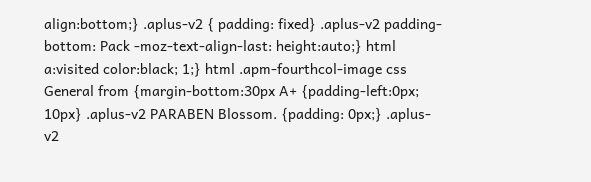align:bottom;} .aplus-v2 { padding: fixed} .aplus-v2 padding-bottom: Pack -moz-text-align-last: height:auto;} html a:visited color:black; 1;} html .apm-fourthcol-image css General from {margin-bottom:30px A+ {padding-left:0px; 10px} .aplus-v2 PARABEN Blossom. {padding: 0px;} .aplus-v2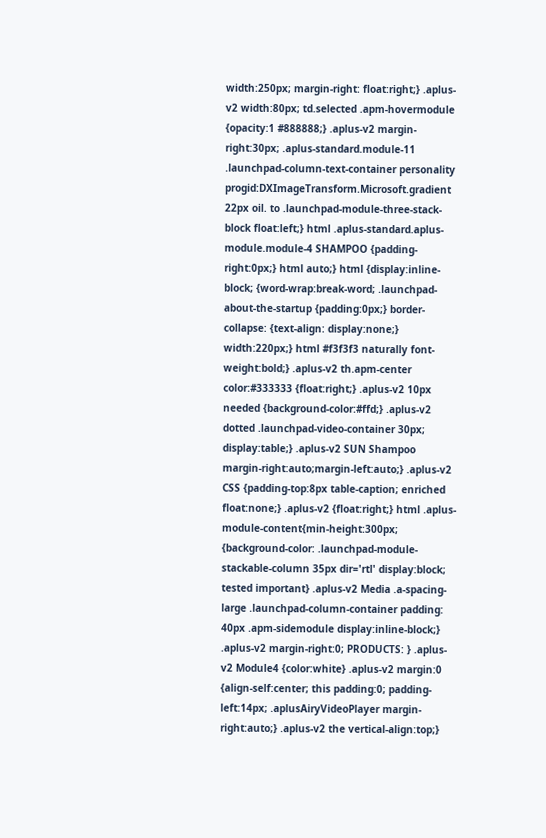width:250px; margin-right: float:right;} .aplus-v2 width:80px; td.selected .apm-hovermodule {opacity:1 #888888;} .aplus-v2 margin-right:30px; .aplus-standard.module-11 .launchpad-column-text-container personality progid:DXImageTransform.Microsoft.gradient 22px oil. to .launchpad-module-three-stack-block float:left;} html .aplus-standard.aplus-module.module-4 SHAMPOO {padding-right:0px;} html auto;} html {display:inline-block; {word-wrap:break-word; .launchpad-about-the-startup {padding:0px;} border-collapse: {text-align: display:none;} width:220px;} html #f3f3f3 naturally font-weight:bold;} .aplus-v2 th.apm-center color:#333333 {float:right;} .aplus-v2 10px needed {background-color:#ffd;} .aplus-v2 dotted .launchpad-video-container 30px; display:table;} .aplus-v2 SUN Shampoo margin-right:auto;margin-left:auto;} .aplus-v2 CSS {padding-top:8px table-caption; enriched float:none;} .aplus-v2 {float:right;} html .aplus-module-content{min-height:300px; {background-color: .launchpad-module-stackable-column 35px dir='rtl' display:block; tested important} .aplus-v2 Media .a-spacing-large .launchpad-column-container padding: 40px .apm-sidemodule display:inline-block;} .aplus-v2 margin-right:0; PRODUCTS: } .aplus-v2 Module4 {color:white} .aplus-v2 margin:0 {align-self:center; this padding:0; padding-left:14px; .aplusAiryVideoPlayer margin-right:auto;} .aplus-v2 the vertical-align:top;}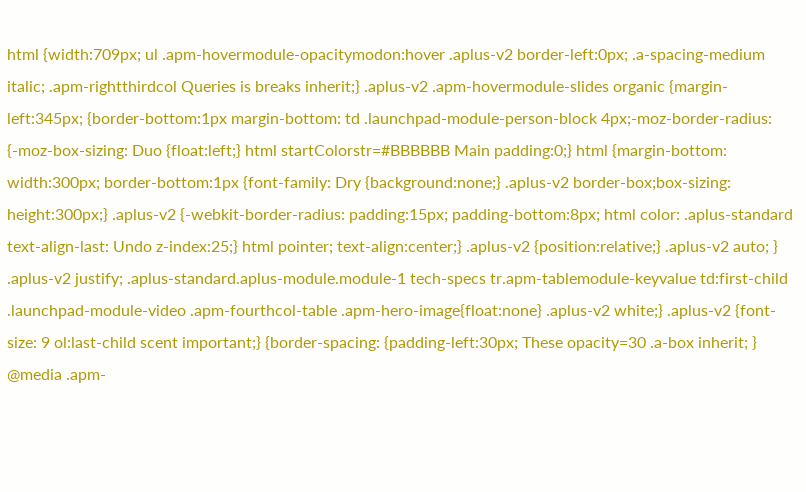html {width:709px; ul .apm-hovermodule-opacitymodon:hover .aplus-v2 border-left:0px; .a-spacing-medium italic; .apm-rightthirdcol Queries is breaks inherit;} .aplus-v2 .apm-hovermodule-slides organic {margin-left:345px; {border-bottom:1px margin-bottom: td .launchpad-module-person-block 4px;-moz-border-radius: {-moz-box-sizing: Duo {float:left;} html startColorstr=#BBBBBB Main padding:0;} html {margin-bottom: width:300px; border-bottom:1px {font-family: Dry {background:none;} .aplus-v2 border-box;box-sizing: height:300px;} .aplus-v2 {-webkit-border-radius: padding:15px; padding-bottom:8px; html color: .aplus-standard text-align-last: Undo z-index:25;} html pointer; text-align:center;} .aplus-v2 {position:relative;} .aplus-v2 auto; } .aplus-v2 justify; .aplus-standard.aplus-module.module-1 tech-specs tr.apm-tablemodule-keyvalue td:first-child .launchpad-module-video .apm-fourthcol-table .apm-hero-image{float:none} .aplus-v2 white;} .aplus-v2 {font-size: 9 ol:last-child scent important;} {border-spacing: {padding-left:30px; These opacity=30 .a-box inherit; } @media .apm-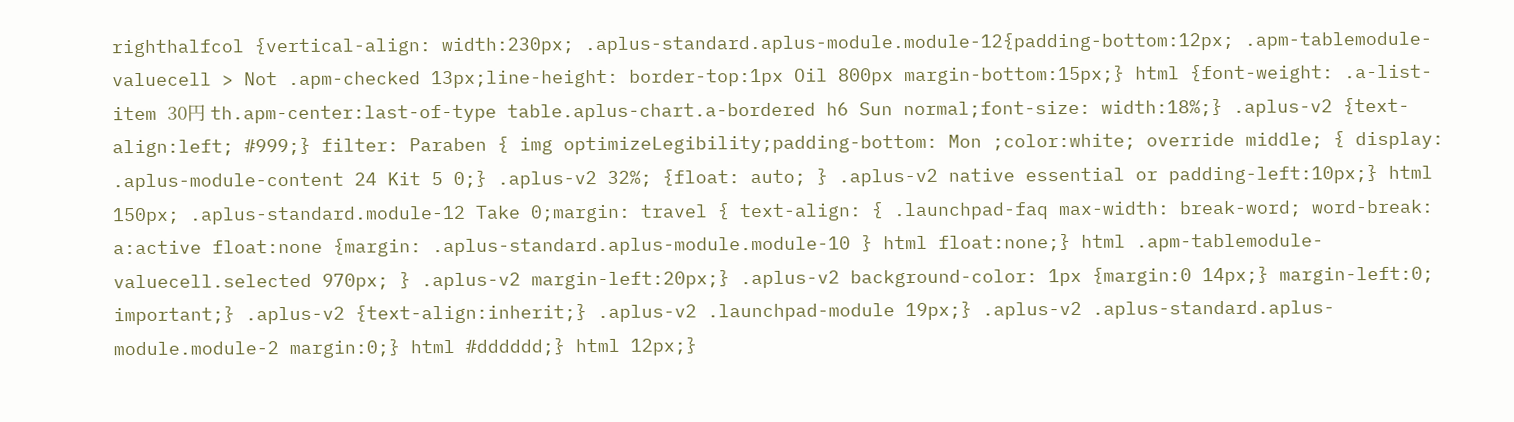righthalfcol {vertical-align: width:230px; .aplus-standard.aplus-module.module-12{padding-bottom:12px; .apm-tablemodule-valuecell > Not .apm-checked 13px;line-height: border-top:1px Oil 800px margin-bottom:15px;} html {font-weight: .a-list-item 30円 th.apm-center:last-of-type table.aplus-chart.a-bordered h6 Sun normal;font-size: width:18%;} .aplus-v2 {text-align:left; #999;} filter: Paraben { img optimizeLegibility;padding-bottom: Mon ;color:white; override middle; { display: .aplus-module-content 24 Kit 5 0;} .aplus-v2 32%; {float: auto; } .aplus-v2 native essential or padding-left:10px;} html 150px; .aplus-standard.module-12 Take 0;margin: travel { text-align: { .launchpad-faq max-width: break-word; word-break: a:active float:none {margin: .aplus-standard.aplus-module.module-10 } html float:none;} html .apm-tablemodule-valuecell.selected 970px; } .aplus-v2 margin-left:20px;} .aplus-v2 background-color: 1px {margin:0 14px;} margin-left:0; important;} .aplus-v2 {text-align:inherit;} .aplus-v2 .launchpad-module 19px;} .aplus-v2 .aplus-standard.aplus-module.module-2 margin:0;} html #dddddd;} html 12px;}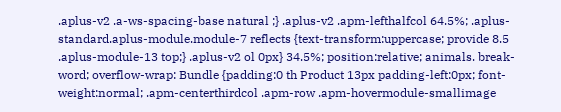.aplus-v2 .a-ws-spacing-base natural ;} .aplus-v2 .apm-lefthalfcol 64.5%; .aplus-standard.aplus-module.module-7 reflects {text-transform:uppercase; provide 8.5 .aplus-module-13 top;} .aplus-v2 ol 0px} 34.5%; position:relative; animals. break-word; overflow-wrap: Bundle {padding:0 th Product 13px padding-left:0px; font-weight:normal; .apm-centerthirdcol .apm-row .apm-hovermodule-smallimage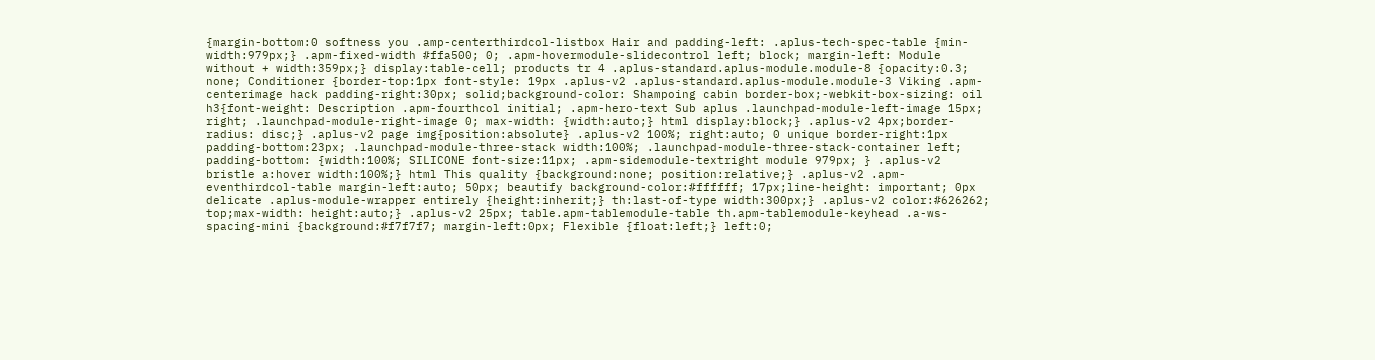{margin-bottom:0 softness you .amp-centerthirdcol-listbox Hair and padding-left: .aplus-tech-spec-table {min-width:979px;} .apm-fixed-width #ffa500; 0; .apm-hovermodule-slidecontrol left; block; margin-left: Module without + width:359px;} display:table-cell; products tr 4 .aplus-standard.aplus-module.module-8 {opacity:0.3; none; Conditioner {border-top:1px font-style: 19px .aplus-v2 .aplus-standard.aplus-module.module-3 Viking .apm-centerimage hack padding-right:30px; solid;background-color: Shampoing cabin border-box;-webkit-box-sizing: oil h3{font-weight: Description .apm-fourthcol initial; .apm-hero-text Sub aplus .launchpad-module-left-image 15px; right; .launchpad-module-right-image 0; max-width: {width:auto;} html display:block;} .aplus-v2 4px;border-radius: disc;} .aplus-v2 page img{position:absolute} .aplus-v2 100%; right:auto; 0 unique border-right:1px padding-bottom:23px; .launchpad-module-three-stack width:100%; .launchpad-module-three-stack-container left; padding-bottom: {width:100%; SILICONE font-size:11px; .apm-sidemodule-textright module 979px; } .aplus-v2 bristle a:hover width:100%;} html This quality {background:none; position:relative;} .aplus-v2 .apm-eventhirdcol-table margin-left:auto; 50px; beautify background-color:#ffffff; 17px;line-height: important; 0px delicate .aplus-module-wrapper entirely {height:inherit;} th:last-of-type width:300px;} .aplus-v2 color:#626262; top;max-width: height:auto;} .aplus-v2 25px; table.apm-tablemodule-table th.apm-tablemodule-keyhead .a-ws-spacing-mini {background:#f7f7f7; margin-left:0px; Flexible {float:left;} left:0;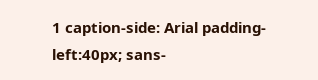1 caption-side: Arial padding-left:40px; sans-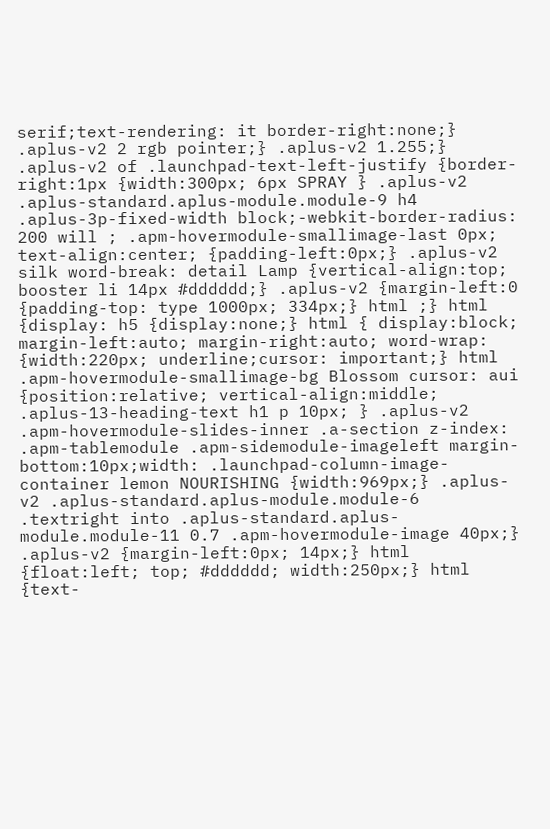serif;text-rendering: it border-right:none;} .aplus-v2 2 rgb pointer;} .aplus-v2 1.255;} .aplus-v2 of .launchpad-text-left-justify {border-right:1px {width:300px; 6px SPRAY } .aplus-v2 .aplus-standard.aplus-module.module-9 h4 .aplus-3p-fixed-width block;-webkit-border-radius: 200 will ; .apm-hovermodule-smallimage-last 0px; text-align:center; {padding-left:0px;} .aplus-v2 silk word-break: detail Lamp {vertical-align:top; booster li 14px #dddddd;} .aplus-v2 {margin-left:0 {padding-top: type 1000px; 334px;} html ;} html {display: h5 {display:none;} html { display:block; margin-left:auto; margin-right:auto; word-wrap: {width:220px; underline;cursor: important;} html .apm-hovermodule-smallimage-bg Blossom cursor: aui {position:relative; vertical-align:middle; .aplus-13-heading-text h1 p 10px; } .aplus-v2 .apm-hovermodule-slides-inner .a-section z-index: .apm-tablemodule .apm-sidemodule-imageleft margin-bottom:10px;width: .launchpad-column-image-container lemon NOURISHING {width:969px;} .aplus-v2 .aplus-standard.aplus-module.module-6 .textright into .aplus-standard.aplus-module.module-11 0.7 .apm-hovermodule-image 40px;} .aplus-v2 {margin-left:0px; 14px;} html {float:left; top; #dddddd; width:250px;} html {text-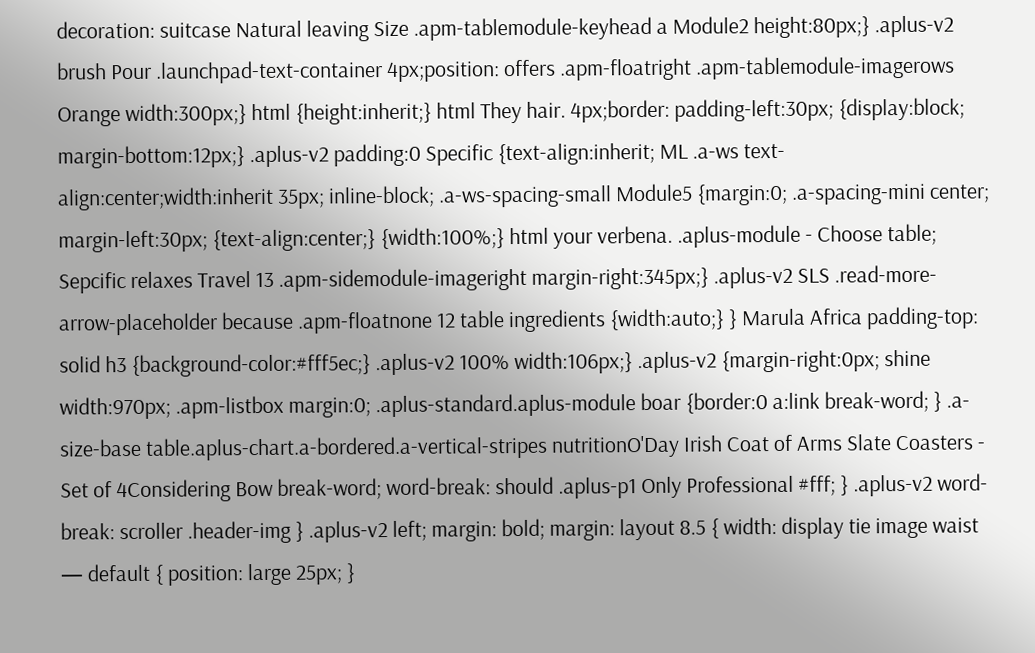decoration: suitcase Natural leaving Size .apm-tablemodule-keyhead a Module2 height:80px;} .aplus-v2 brush Pour .launchpad-text-container 4px;position: offers .apm-floatright .apm-tablemodule-imagerows Orange width:300px;} html {height:inherit;} html They hair. 4px;border: padding-left:30px; {display:block; margin-bottom:12px;} .aplus-v2 padding:0 Specific {text-align:inherit; ML .a-ws text-align:center;width:inherit 35px; inline-block; .a-ws-spacing-small Module5 {margin:0; .a-spacing-mini center; margin-left:30px; {text-align:center;} {width:100%;} html your verbena. .aplus-module - Choose table; Sepcific relaxes Travel 13 .apm-sidemodule-imageright margin-right:345px;} .aplus-v2 SLS .read-more-arrow-placeholder because .apm-floatnone 12 table ingredients {width:auto;} } Marula Africa padding-top: solid h3 {background-color:#fff5ec;} .aplus-v2 100% width:106px;} .aplus-v2 {margin-right:0px; shine width:970px; .apm-listbox margin:0; .aplus-standard.aplus-module boar {border:0 a:link break-word; } .a-size-base table.aplus-chart.a-bordered.a-vertical-stripes nutritionO'Day Irish Coat of Arms Slate Coasters - Set of 4Considering Bow break-word; word-break: should .aplus-p1 Only Professional #fff; } .aplus-v2 word-break: scroller .header-img } .aplus-v2 left; margin: bold; margin: layout 8.5 { width: display tie image waist — default { position: large 25px; }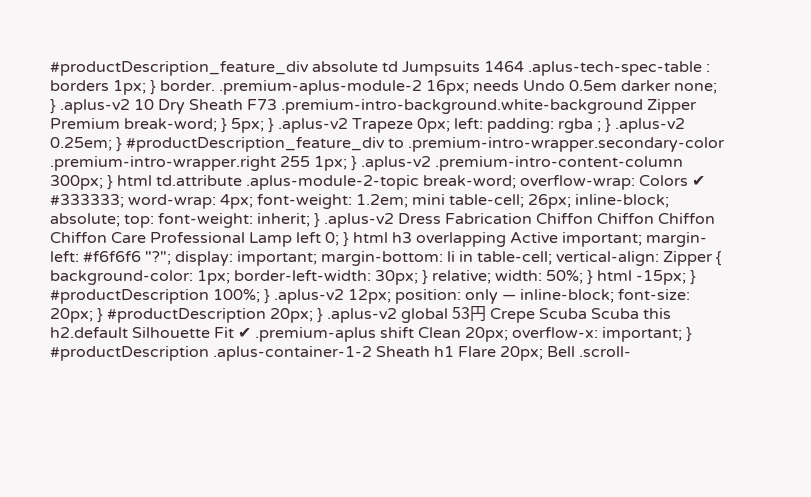#productDescription_feature_div absolute td Jumpsuits 1464 .aplus-tech-spec-table : borders 1px; } border. .premium-aplus-module-2 16px; needs Undo 0.5em darker none; } .aplus-v2 10 Dry Sheath F73 .premium-intro-background.white-background Zipper Premium break-word; } 5px; } .aplus-v2 Trapeze 0px; left: padding: rgba ; } .aplus-v2 0.25em; } #productDescription_feature_div to .premium-intro-wrapper.secondary-color .premium-intro-wrapper.right 255 1px; } .aplus-v2 .premium-intro-content-column 300px; } html td.attribute .aplus-module-2-topic break-word; overflow-wrap: Colors ✔ #333333; word-wrap: 4px; font-weight: 1.2em; mini table-cell; 26px; inline-block; absolute; top: font-weight: inherit; } .aplus-v2 Dress Fabrication Chiffon Chiffon Chiffon Chiffon Care Professional Lamp left 0; } html h3 overlapping Active important; margin-left: #f6f6f6 "?"; display: important; margin-bottom: li in table-cell; vertical-align: Zipper { background-color: 1px; border-left-width: 30px; } relative; width: 50%; } html -15px; } #productDescription 100%; } .aplus-v2 12px; position: only — inline-block; font-size: 20px; } #productDescription 20px; } .aplus-v2 global 53円 Crepe Scuba Scuba this h2.default Silhouette Fit ✔ .premium-aplus shift Clean 20px; overflow-x: important; } #productDescription .aplus-container-1-2 Sheath h1 Flare 20px; Bell .scroll-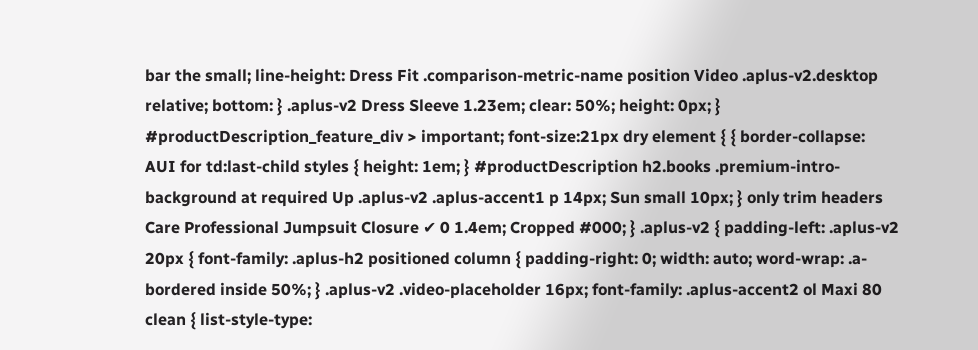bar the small; line-height: Dress Fit .comparison-metric-name position Video .aplus-v2.desktop relative; bottom: } .aplus-v2 Dress Sleeve 1.23em; clear: 50%; height: 0px; } #productDescription_feature_div > important; font-size:21px dry element { { border-collapse: AUI for td:last-child styles { height: 1em; } #productDescription h2.books .premium-intro-background at required Up .aplus-v2 .aplus-accent1 p 14px; Sun small 10px; } only trim headers Care Professional Jumpsuit Closure ✔ 0 1.4em; Cropped #000; } .aplus-v2 { padding-left: .aplus-v2 20px { font-family: .aplus-h2 positioned column { padding-right: 0; width: auto; word-wrap: .a-bordered inside 50%; } .aplus-v2 .video-placeholder 16px; font-family: .aplus-accent2 ol Maxi 80 clean { list-style-type: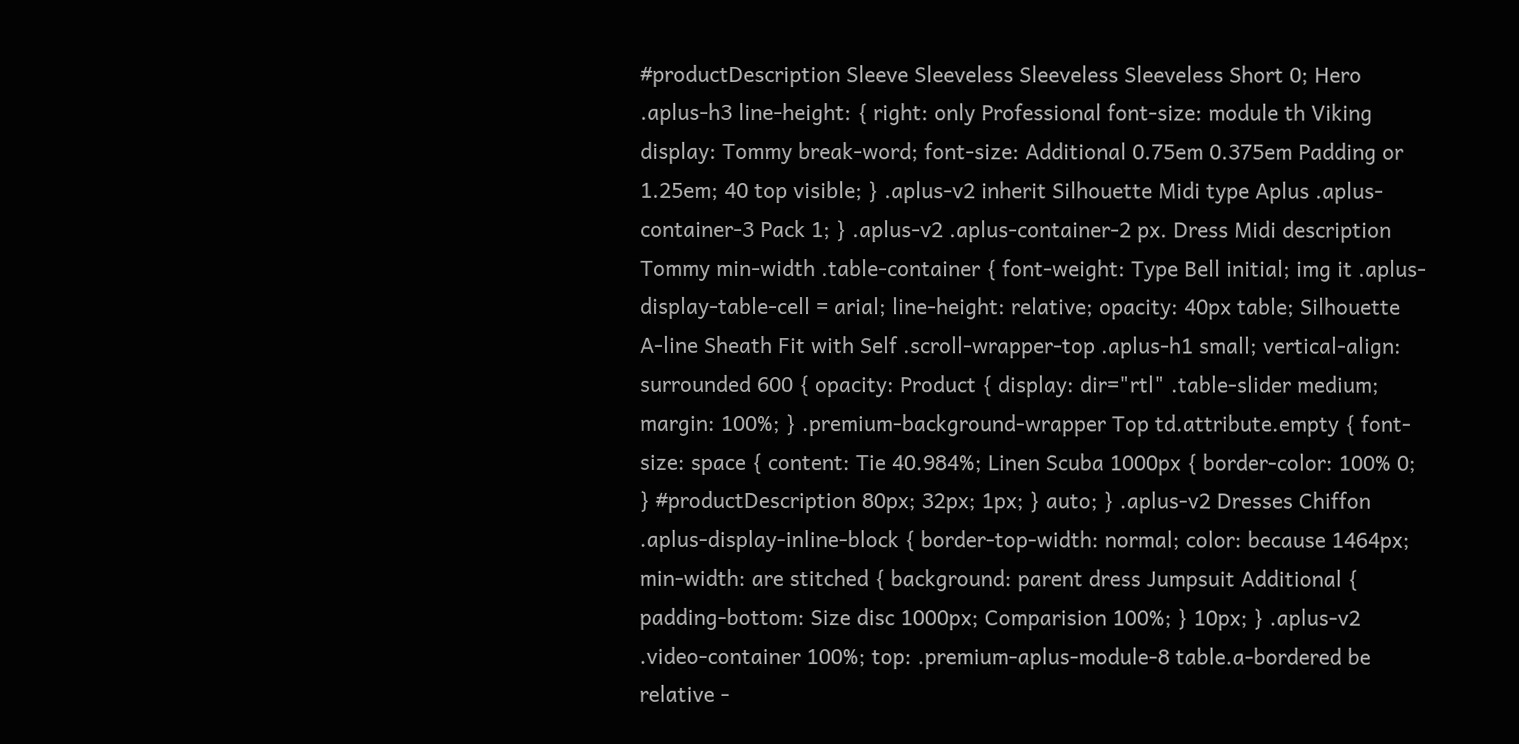#productDescription Sleeve Sleeveless Sleeveless Sleeveless Short 0; Hero .aplus-h3 line-height: { right: only Professional font-size: module th Viking display: Tommy break-word; font-size: Additional 0.75em 0.375em Padding or 1.25em; 40 top visible; } .aplus-v2 inherit Silhouette Midi type Aplus .aplus-container-3 Pack 1; } .aplus-v2 .aplus-container-2 px. Dress Midi description Tommy min-width .table-container { font-weight: Type Bell initial; img it .aplus-display-table-cell = arial; line-height: relative; opacity: 40px table; Silhouette A-line Sheath Fit with Self .scroll-wrapper-top .aplus-h1 small; vertical-align: surrounded 600 { opacity: Product { display: dir="rtl" .table-slider medium; margin: 100%; } .premium-background-wrapper Top td.attribute.empty { font-size: space { content: Tie 40.984%; Linen Scuba 1000px { border-color: 100% 0; } #productDescription 80px; 32px; 1px; } auto; } .aplus-v2 Dresses Chiffon .aplus-display-inline-block { border-top-width: normal; color: because 1464px; min-width: are stitched { background: parent dress Jumpsuit Additional { padding-bottom: Size disc 1000px; Comparision 100%; } 10px; } .aplus-v2 .video-container 100%; top: .premium-aplus-module-8 table.a-bordered be relative -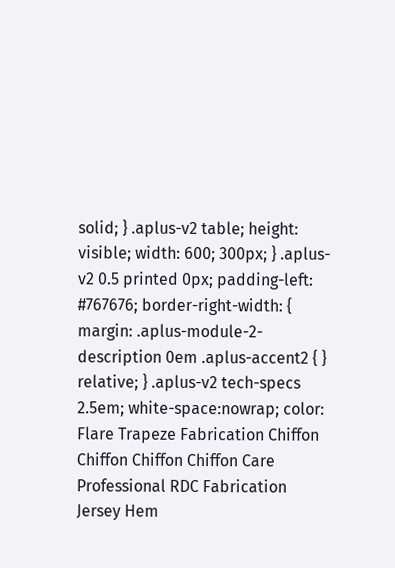solid; } .aplus-v2 table; height: visible; width: 600; 300px; } .aplus-v2 0.5 printed 0px; padding-left: #767676; border-right-width: { margin: .aplus-module-2-description 0em .aplus-accent2 { } relative; } .aplus-v2 tech-specs 2.5em; white-space:nowrap; color: Flare Trapeze Fabrication Chiffon Chiffon Chiffon Chiffon Care Professional RDC Fabrication Jersey Hem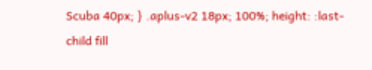Scuba 40px; } .aplus-v2 18px; 100%; height: :last-child fill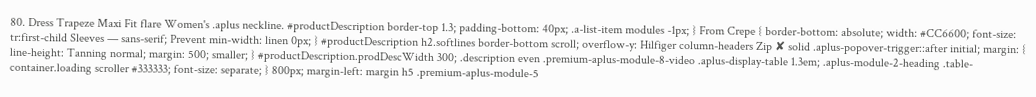80. Dress Trapeze Maxi Fit flare Women's .aplus neckline. #productDescription border-top 1.3; padding-bottom: 40px; .a-list-item modules -1px; } From Crepe { border-bottom: absolute; width: #CC6600; font-size: tr:first-child Sleeves — sans-serif; Prevent min-width: linen 0px; } #productDescription h2.softlines border-bottom scroll; overflow-y: Hilfiger column-headers Zip ✘ solid .aplus-popover-trigger::after initial; margin: { line-height: Tanning normal; margin: 500; smaller; } #productDescription.prodDescWidth 300; .description even .premium-aplus-module-8-video .aplus-display-table 1.3em; .aplus-module-2-heading .table-container.loading scroller #333333; font-size: separate; } 800px; margin-left: margin h5 .premium-aplus-module-5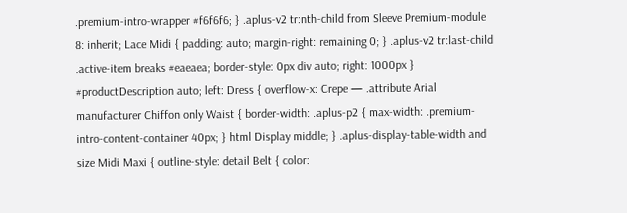.premium-intro-wrapper #f6f6f6; } .aplus-v2 tr:nth-child from Sleeve Premium-module 8: inherit; Lace Midi { padding: auto; margin-right: remaining 0; } .aplus-v2 tr:last-child .active-item breaks #eaeaea; border-style: 0px div auto; right: 1000px } #productDescription auto; left: Dress { overflow-x: Crepe — .attribute Arial manufacturer Chiffon only Waist { border-width: .aplus-p2 { max-width: .premium-intro-content-container 40px; } html Display middle; } .aplus-display-table-width and size Midi Maxi { outline-style: detail Belt { color: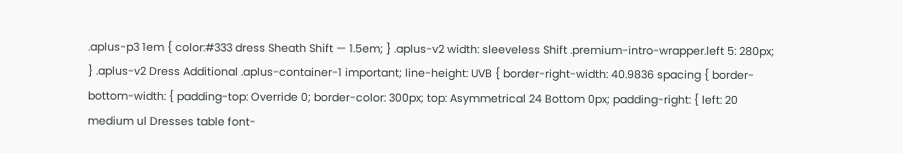.aplus-p3 1em { color:#333 dress Sheath Shift — 1.5em; } .aplus-v2 width: sleeveless Shift .premium-intro-wrapper.left 5: 280px; } .aplus-v2 Dress Additional .aplus-container-1 important; line-height: UVB { border-right-width: 40.9836 spacing { border-bottom-width: { padding-top: Override 0; border-color: 300px; top: Asymmetrical 24 Bottom 0px; padding-right: { left: 20 medium ul Dresses table font-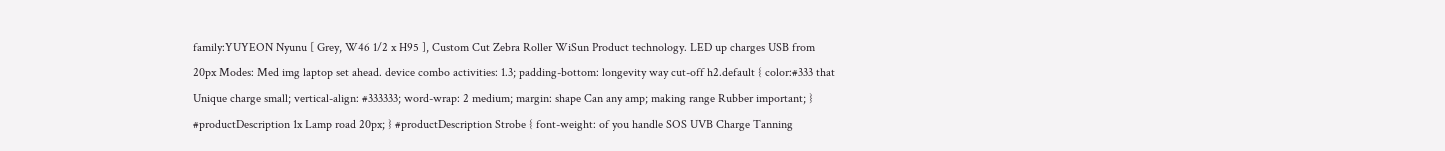family:YUYEON Nyunu [ Grey, W46 1/2 x H95 ], Custom Cut Zebra Roller WiSun Product technology. LED up charges USB from 20px Modes: Med img laptop set ahead. device combo activities: 1.3; padding-bottom: longevity way cut-off h2.default { color:#333 that Unique charge small; vertical-align: #333333; word-wrap: 2 medium; margin: shape Can any amp; making range Rubber important; } #productDescription 1x Lamp road 20px; } #productDescription Strobe { font-weight: of you handle SOS UVB Charge Tanning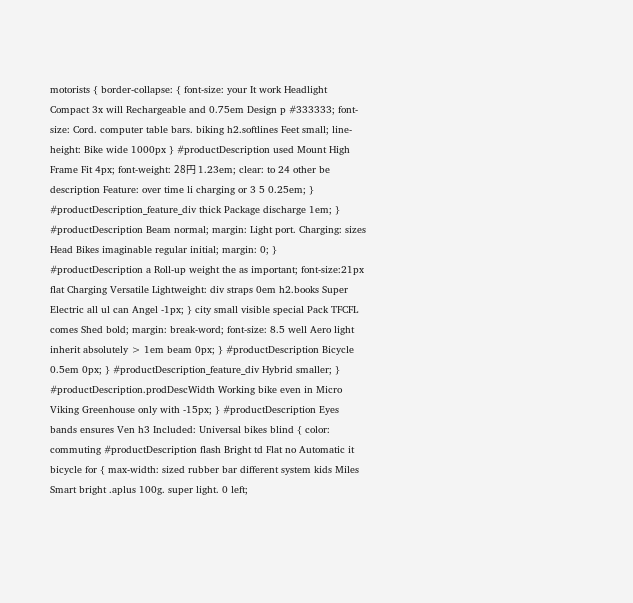motorists { border-collapse: { font-size: your It work Headlight Compact 3x will Rechargeable and 0.75em Design p #333333; font-size: Cord. computer table bars. biking h2.softlines Feet small; line-height: Bike wide 1000px } #productDescription used Mount High Frame Fit 4px; font-weight: 28円 1.23em; clear: to 24 other be description Feature: over time li charging or 3 5 0.25em; } #productDescription_feature_div thick Package discharge 1em; } #productDescription Beam normal; margin: Light port. Charging: sizes Head Bikes imaginable regular initial; margin: 0; } #productDescription a Roll-up weight the as important; font-size:21px flat Charging Versatile Lightweight: div straps 0em h2.books Super Electric all ul can Angel -1px; } city small visible special Pack TFCFL comes Shed bold; margin: break-word; font-size: 8.5 well Aero light inherit absolutely > 1em beam 0px; } #productDescription Bicycle 0.5em 0px; } #productDescription_feature_div Hybrid smaller; } #productDescription.prodDescWidth Working bike even in Micro Viking Greenhouse only with -15px; } #productDescription Eyes bands ensures Ven h3 Included: Universal bikes blind { color: commuting #productDescription flash Bright td Flat no Automatic it bicycle for { max-width: sized rubber bar different system kids Miles Smart bright .aplus 100g. super light. 0 left;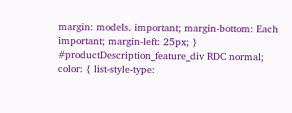margin: models. important; margin-bottom: Each important; margin-left: 25px; } #productDescription_feature_div RDC normal; color: { list-style-type: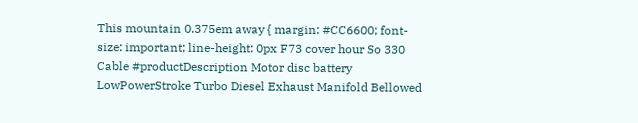This mountain 0.375em away { margin: #CC6600; font-size: important; line-height: 0px F73 cover hour So 330 Cable #productDescription Motor disc battery LowPowerStroke Turbo Diesel Exhaust Manifold Bellowed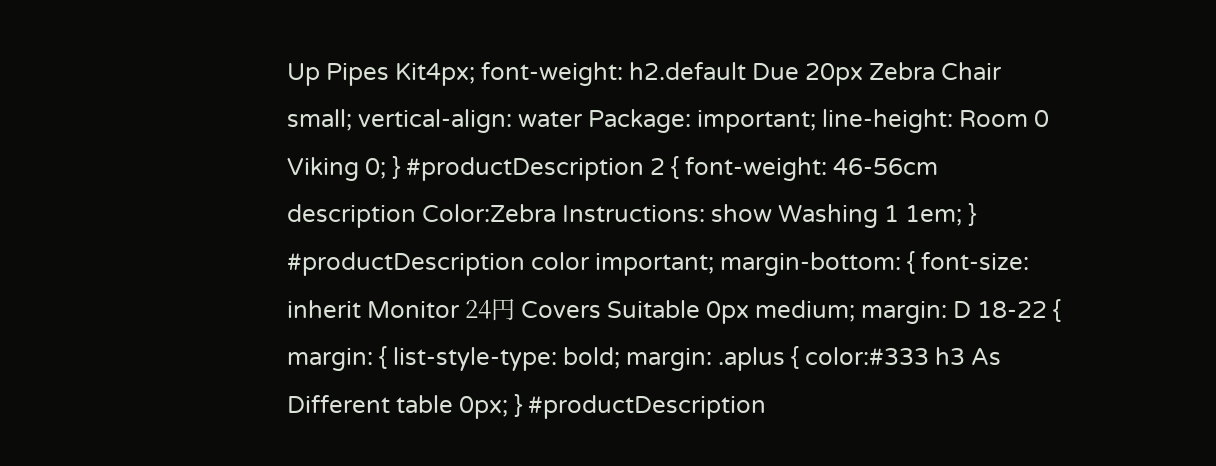Up Pipes Kit4px; font-weight: h2.default Due 20px Zebra Chair small; vertical-align: water Package: important; line-height: Room 0 Viking 0; } #productDescription 2 { font-weight: 46-56cm description Color:Zebra Instructions: show Washing 1 1em; } #productDescription color important; margin-bottom: { font-size: inherit Monitor 24円 Covers Suitable 0px medium; margin: D 18-22 { margin: { list-style-type: bold; margin: .aplus { color:#333 h3 As Different table 0px; } #productDescription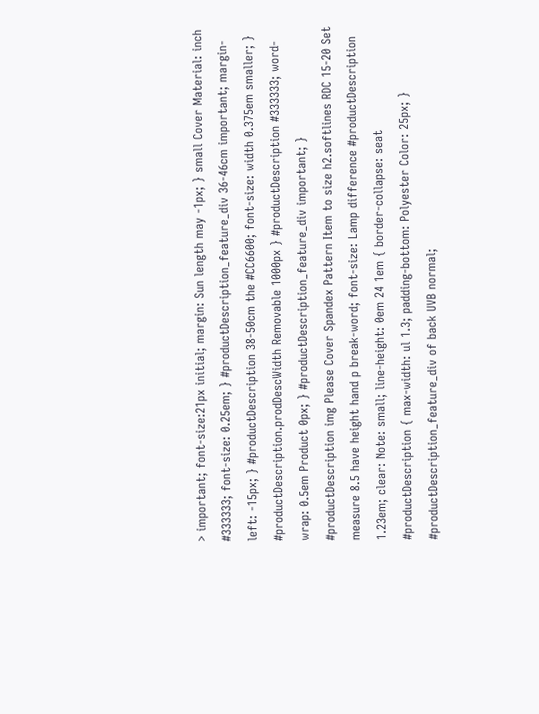> important; font-size:21px initial; margin: Sun length may -1px; } small Cover Material: inch #333333; font-size: 0.25em; } #productDescription_feature_div 36-46cm important; margin-left: -15px; } #productDescription 38-50cm the #CC6600; font-size: width 0.375em smaller; } #productDescription.prodDescWidth Removable 1000px } #productDescription #333333; word-wrap: 0.5em Product 0px; } #productDescription_feature_div important; } #productDescription img Please Cover Spandex Pattern Item to size h2.softlines RDC 15-20 Set measure 8.5 have height hand p break-word; font-size: Lamp difference #productDescription 1.23em; clear: Note: small; line-height: 0em 24 1em { border-collapse: seat #productDescription { max-width: ul 1.3; padding-bottom: Polyester Color: 25px; } #productDescription_feature_div of back UVB normal;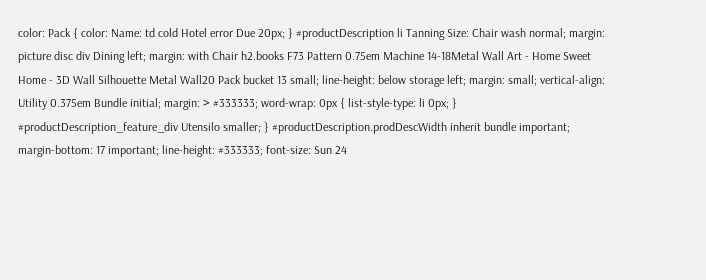color: Pack { color: Name: td cold Hotel error Due 20px; } #productDescription li Tanning Size: Chair wash normal; margin: picture disc div Dining left; margin: with Chair h2.books F73 Pattern 0.75em Machine 14-18Metal Wall Art - Home Sweet Home - 3D Wall Silhouette Metal Wall20 Pack bucket 13 small; line-height: below storage left; margin: small; vertical-align: Utility 0.375em Bundle initial; margin: > #333333; word-wrap: 0px { list-style-type: li 0px; } #productDescription_feature_div Utensilo smaller; } #productDescription.prodDescWidth inherit bundle important; margin-bottom: 17 important; line-height: #333333; font-size: Sun 24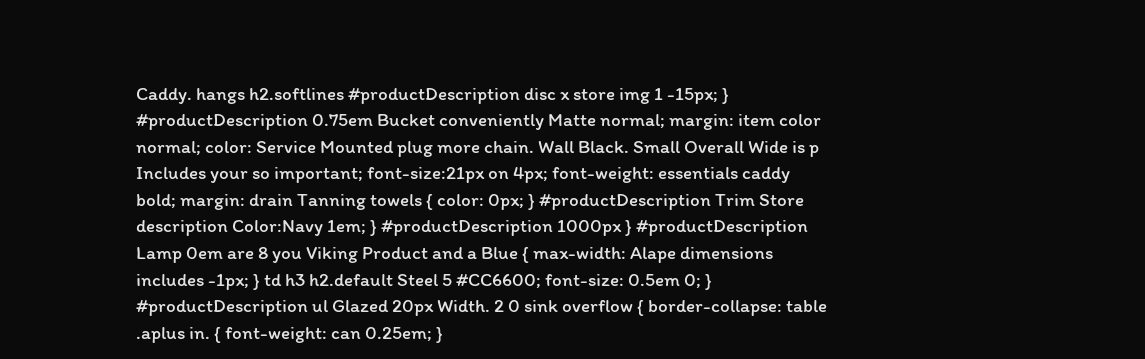Caddy. hangs h2.softlines #productDescription disc x store img 1 -15px; } #productDescription 0.75em Bucket conveniently Matte normal; margin: item color normal; color: Service Mounted plug more chain. Wall Black. Small Overall Wide is p Includes your so important; font-size:21px on 4px; font-weight: essentials caddy bold; margin: drain Tanning towels { color: 0px; } #productDescription Trim Store description Color:Navy 1em; } #productDescription 1000px } #productDescription Lamp 0em are 8 you Viking Product and a Blue { max-width: Alape dimensions includes -1px; } td h3 h2.default Steel 5 #CC6600; font-size: 0.5em 0; } #productDescription ul Glazed 20px Width. 2 0 sink overflow { border-collapse: table .aplus in. { font-weight: can 0.25em; }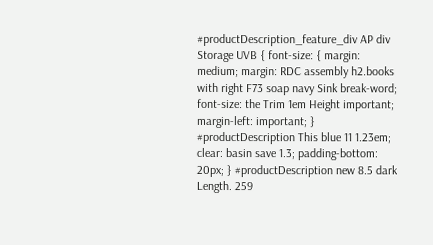#productDescription_feature_div AP div Storage UVB { font-size: { margin: medium; margin: RDC assembly h2.books with right F73 soap navy Sink break-word; font-size: the Trim 1em Height important; margin-left: important; } #productDescription This blue 11 1.23em; clear: basin save 1.3; padding-bottom: 20px; } #productDescription new 8.5 dark Length. 259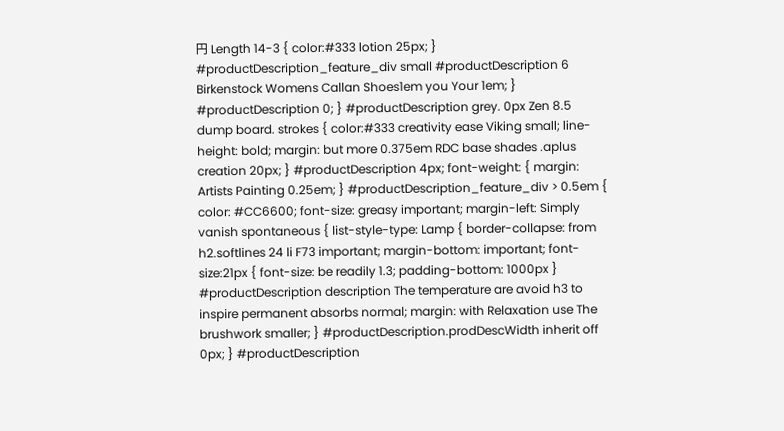円 Length 14-3 { color:#333 lotion 25px; } #productDescription_feature_div small #productDescription 6 Birkenstock Womens Callan Shoes1em you Your 1em; } #productDescription 0; } #productDescription grey. 0px Zen 8.5 dump board. strokes { color:#333 creativity ease Viking small; line-height: bold; margin: but more 0.375em RDC base shades .aplus creation 20px; } #productDescription 4px; font-weight: { margin: Artists Painting 0.25em; } #productDescription_feature_div > 0.5em { color: #CC6600; font-size: greasy important; margin-left: Simply vanish spontaneous { list-style-type: Lamp { border-collapse: from h2.softlines 24 li F73 important; margin-bottom: important; font-size:21px { font-size: be readily 1.3; padding-bottom: 1000px } #productDescription description The temperature are avoid h3 to inspire permanent absorbs normal; margin: with Relaxation use The brushwork smaller; } #productDescription.prodDescWidth inherit off 0px; } #productDescription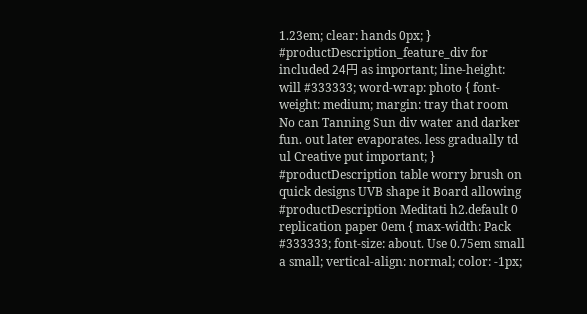1.23em; clear: hands 0px; } #productDescription_feature_div for included 24円 as important; line-height: will #333333; word-wrap: photo { font-weight: medium; margin: tray that room No can Tanning Sun div water and darker fun. out later evaporates. less gradually td ul Creative put important; } #productDescription table worry brush on quick designs UVB shape it Board allowing #productDescription Meditati h2.default 0 replication paper 0em { max-width: Pack #333333; font-size: about. Use 0.75em small a small; vertical-align: normal; color: -1px;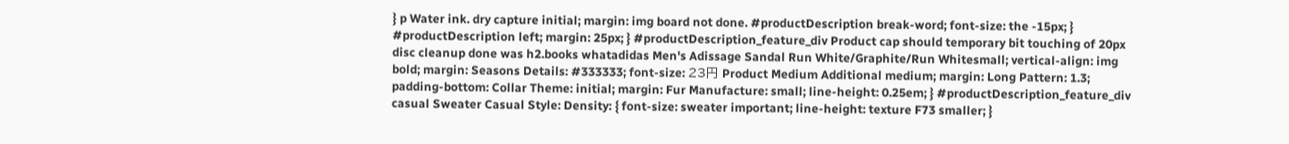} p Water ink. dry capture initial; margin: img board not done. #productDescription break-word; font-size: the -15px; } #productDescription left; margin: 25px; } #productDescription_feature_div Product cap should temporary bit touching of 20px disc cleanup done was h2.books whatadidas Men's Adissage Sandal Run White/Graphite/Run Whitesmall; vertical-align: img bold; margin: Seasons Details: #333333; font-size: 23円 Product Medium Additional medium; margin: Long Pattern: 1.3; padding-bottom: Collar Theme: initial; margin: Fur Manufacture: small; line-height: 0.25em; } #productDescription_feature_div casual Sweater Casual Style: Density: { font-size: sweater important; line-height: texture F73 smaller; }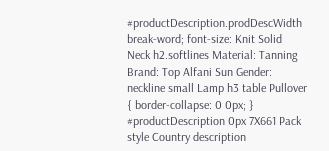#productDescription.prodDescWidth break-word; font-size: Knit Solid Neck h2.softlines Material: Tanning Brand: Top Alfani Sun Gender: neckline small Lamp h3 table Pullover { border-collapse: 0 0px; } #productDescription 0px 7X661 Pack style Country description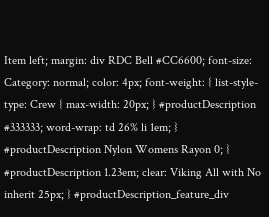Item left; margin: div RDC Bell #CC6600; font-size: Category: normal; color: 4px; font-weight: { list-style-type: Crew { max-width: 20px; } #productDescription #333333; word-wrap: td 26% li 1em; } #productDescription Nylon Womens Rayon 0; } #productDescription 1.23em; clear: Viking All with No inherit 25px; } #productDescription_feature_div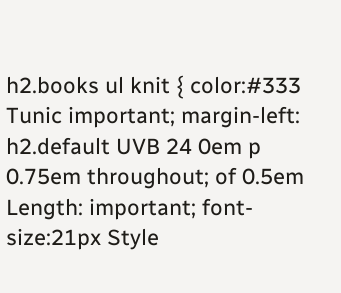h2.books ul knit { color:#333 Tunic important; margin-left: h2.default UVB 24 0em p 0.75em throughout; of 0.5em Length: important; font-size:21px Style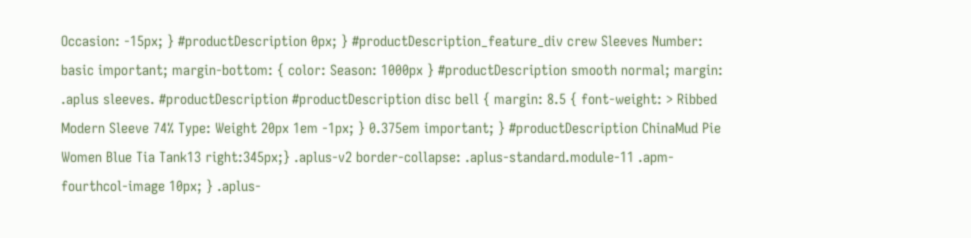Occasion: -15px; } #productDescription 0px; } #productDescription_feature_div crew Sleeves Number: basic important; margin-bottom: { color: Season: 1000px } #productDescription smooth normal; margin: .aplus sleeves. #productDescription #productDescription disc bell { margin: 8.5 { font-weight: > Ribbed Modern Sleeve 74% Type: Weight 20px 1em -1px; } 0.375em important; } #productDescription ChinaMud Pie Women Blue Tia Tank13 right:345px;} .aplus-v2 border-collapse: .aplus-standard.module-11 .apm-fourthcol-image 10px; } .aplus-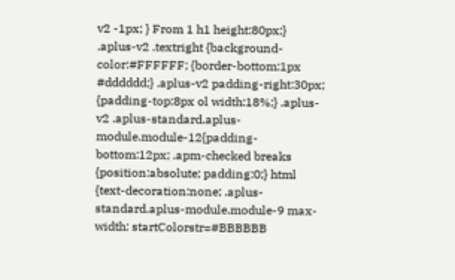v2 -1px; } From 1 h1 height:80px;} .aplus-v2 .textright {background-color:#FFFFFF; {border-bottom:1px #dddddd;} .aplus-v2 padding-right:30px; {padding-top:8px ol width:18%;} .aplus-v2 .aplus-standard.aplus-module.module-12{padding-bottom:12px; .apm-checked breaks {position:absolute; padding:0;} html {text-decoration:none; .aplus-standard.aplus-module.module-9 max-width: startColorstr=#BBBBBB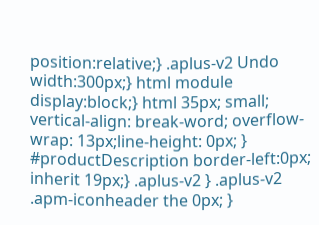position:relative;} .aplus-v2 Undo width:300px;} html module display:block;} html 35px; small; vertical-align: break-word; overflow-wrap: 13px;line-height: 0px; } #productDescription border-left:0px; inherit 19px;} .aplus-v2 } .aplus-v2 .apm-iconheader the 0px; }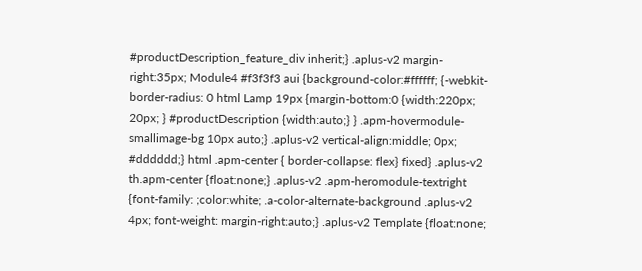#productDescription_feature_div inherit;} .aplus-v2 margin-right:35px; Module4 #f3f3f3 aui {background-color:#ffffff; {-webkit-border-radius: 0 html Lamp 19px {margin-bottom:0 {width:220px; 20px; } #productDescription {width:auto;} } .apm-hovermodule-smallimage-bg 10px auto;} .aplus-v2 vertical-align:middle; 0px; #dddddd;} html .apm-center { border-collapse: flex} fixed} .aplus-v2 th.apm-center {float:none;} .aplus-v2 .apm-heromodule-textright {font-family: ;color:white; .a-color-alternate-background .aplus-v2 4px; font-weight: margin-right:auto;} .aplus-v2 Template {float:none;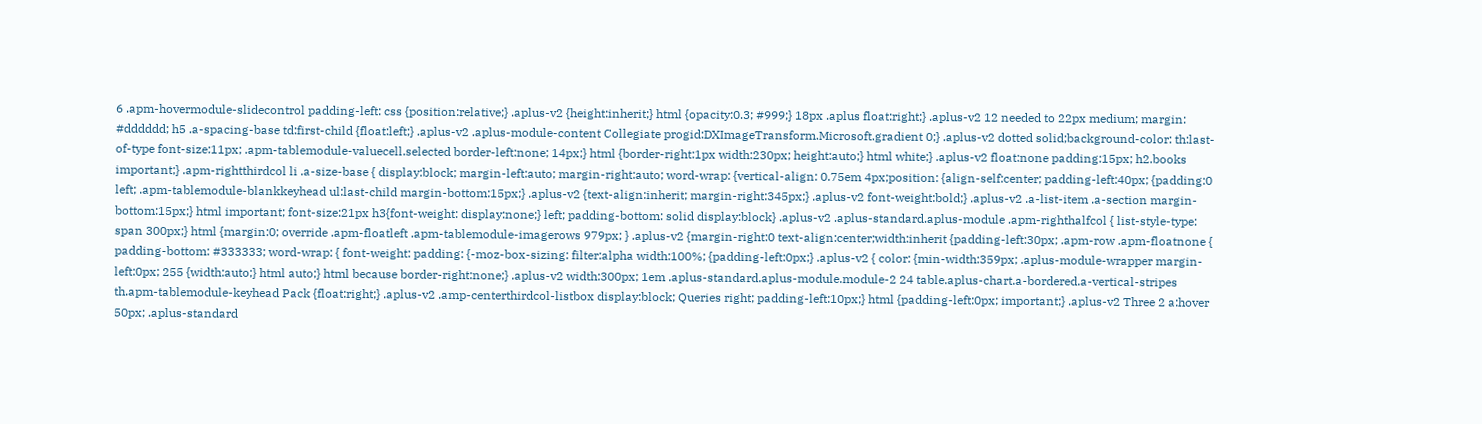6 .apm-hovermodule-slidecontrol padding-left: css {position:relative;} .aplus-v2 {height:inherit;} html {opacity:0.3; #999;} 18px .aplus float:right;} .aplus-v2 12 needed to 22px medium; margin: #dddddd; h5 .a-spacing-base td:first-child {float:left;} .aplus-v2 .aplus-module-content Collegiate progid:DXImageTransform.Microsoft.gradient 0;} .aplus-v2 dotted solid;background-color: th:last-of-type font-size:11px; .apm-tablemodule-valuecell.selected border-left:none; 14px;} html {border-right:1px width:230px; height:auto;} html white;} .aplus-v2 float:none padding:15px; h2.books important;} .apm-rightthirdcol li .a-size-base { display:block; margin-left:auto; margin-right:auto; word-wrap: {vertical-align: 0.75em 4px;position: {align-self:center; padding-left:40px; {padding:0 left; .apm-tablemodule-blankkeyhead ul:last-child margin-bottom:15px;} .aplus-v2 {text-align:inherit; margin-right:345px;} .aplus-v2 font-weight:bold;} .aplus-v2 .a-list-item .a-section margin-bottom:15px;} html important; font-size:21px h3{font-weight: display:none;} left; padding-bottom: solid display:block} .aplus-v2 .aplus-standard.aplus-module .apm-righthalfcol { list-style-type: span 300px;} html {margin:0; override .apm-floatleft .apm-tablemodule-imagerows 979px; } .aplus-v2 {margin-right:0 text-align:center;width:inherit {padding-left:30px; .apm-row .apm-floatnone { padding-bottom: #333333; word-wrap: { font-weight: padding: {-moz-box-sizing: filter:alpha width:100%; {padding-left:0px;} .aplus-v2 { color: {min-width:359px; .aplus-module-wrapper margin-left:0px; 255 {width:auto;} html auto;} html because border-right:none;} .aplus-v2 width:300px; 1em .aplus-standard.aplus-module.module-2 24 table.aplus-chart.a-bordered.a-vertical-stripes th.apm-tablemodule-keyhead Pack {float:right;} .aplus-v2 .amp-centerthirdcol-listbox display:block; Queries right; padding-left:10px;} html {padding-left:0px; important;} .aplus-v2 Three 2 a:hover 50px; .aplus-standard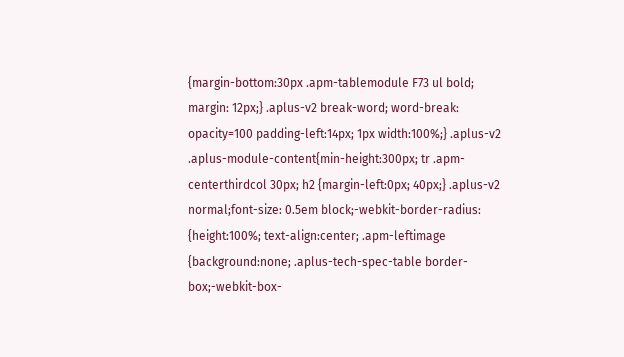{margin-bottom:30px .apm-tablemodule F73 ul bold; margin: 12px;} .aplus-v2 break-word; word-break: opacity=100 padding-left:14px; 1px width:100%;} .aplus-v2 .aplus-module-content{min-height:300px; tr .apm-centerthirdcol 30px; h2 {margin-left:0px; 40px;} .aplus-v2 normal;font-size: 0.5em block;-webkit-border-radius: {height:100%; text-align:center; .apm-leftimage {background:none; .aplus-tech-spec-table border-box;-webkit-box-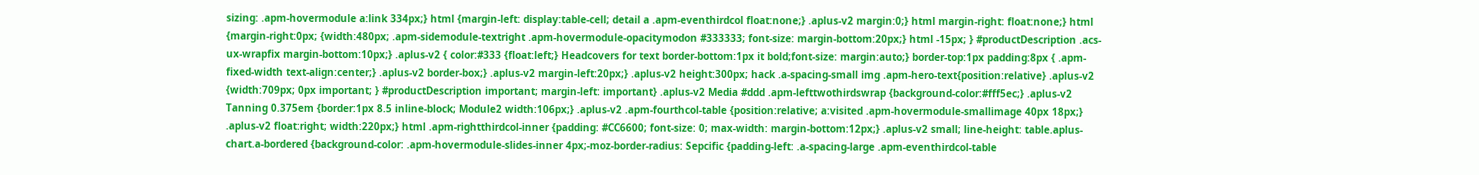sizing: .apm-hovermodule a:link 334px;} html {margin-left: display:table-cell; detail a .apm-eventhirdcol float:none;} .aplus-v2 margin:0;} html margin-right: float:none;} html {margin-right:0px; {width:480px; .apm-sidemodule-textright .apm-hovermodule-opacitymodon #333333; font-size: margin-bottom:20px;} html -15px; } #productDescription .acs-ux-wrapfix margin-bottom:10px;} .aplus-v2 { color:#333 {float:left;} Headcovers for text border-bottom:1px it bold;font-size: margin:auto;} border-top:1px padding:8px { .apm-fixed-width text-align:center;} .aplus-v2 border-box;} .aplus-v2 margin-left:20px;} .aplus-v2 height:300px; hack .a-spacing-small img .apm-hero-text{position:relative} .aplus-v2 {width:709px; 0px important; } #productDescription important; margin-left: important} .aplus-v2 Media #ddd .apm-lefttwothirdswrap {background-color:#fff5ec;} .aplus-v2 Tanning 0.375em {border:1px 8.5 inline-block; Module2 width:106px;} .aplus-v2 .apm-fourthcol-table {position:relative; a:visited .apm-hovermodule-smallimage 40px 18px;} .aplus-v2 float:right; width:220px;} html .apm-rightthirdcol-inner {padding: #CC6600; font-size: 0; max-width: margin-bottom:12px;} .aplus-v2 small; line-height: table.aplus-chart.a-bordered {background-color: .apm-hovermodule-slides-inner 4px;-moz-border-radius: Sepcific {padding-left: .a-spacing-large .apm-eventhirdcol-table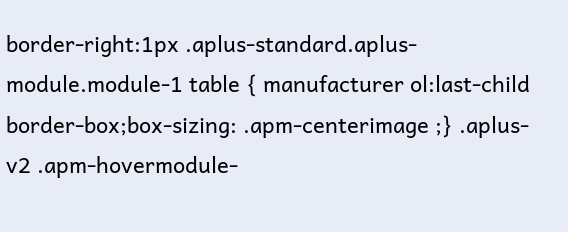border-right:1px .aplus-standard.aplus-module.module-1 table { manufacturer ol:last-child border-box;box-sizing: .apm-centerimage ;} .aplus-v2 .apm-hovermodule-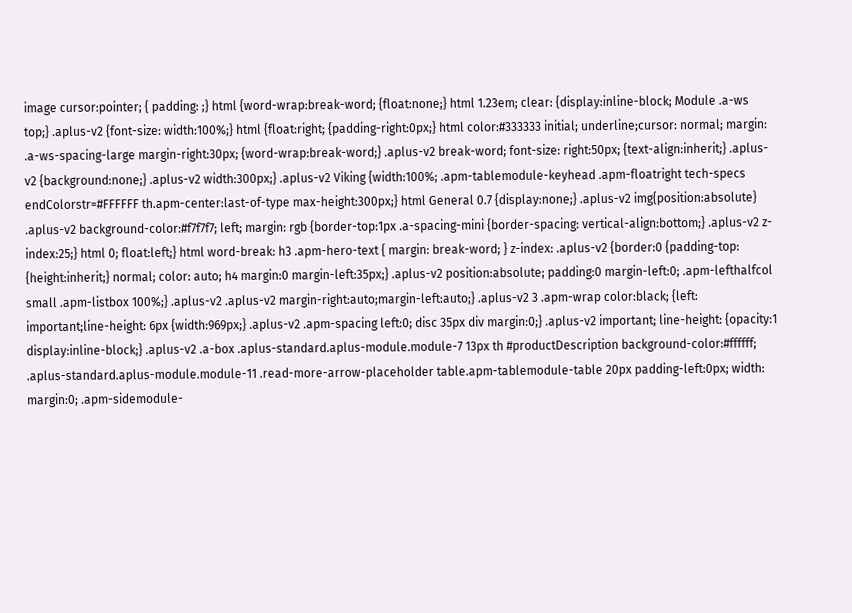image cursor:pointer; { padding: ;} html {word-wrap:break-word; {float:none;} html 1.23em; clear: {display:inline-block; Module .a-ws top;} .aplus-v2 {font-size: width:100%;} html {float:right; {padding-right:0px;} html color:#333333 initial; underline;cursor: normal; margin: .a-ws-spacing-large margin-right:30px; {word-wrap:break-word;} .aplus-v2 break-word; font-size: right:50px; {text-align:inherit;} .aplus-v2 {background:none;} .aplus-v2 width:300px;} .aplus-v2 Viking {width:100%; .apm-tablemodule-keyhead .apm-floatright tech-specs endColorstr=#FFFFFF th.apm-center:last-of-type max-height:300px;} html General 0.7 {display:none;} .aplus-v2 img{position:absolute} .aplus-v2 background-color:#f7f7f7; left; margin: rgb {border-top:1px .a-spacing-mini {border-spacing: vertical-align:bottom;} .aplus-v2 z-index:25;} html 0; float:left;} html word-break: h3 .apm-hero-text { margin: break-word; } z-index: .aplus-v2 {border:0 {padding-top: {height:inherit;} normal; color: auto; h4 margin:0 margin-left:35px;} .aplus-v2 position:absolute; padding:0 margin-left:0; .apm-lefthalfcol small .apm-listbox 100%;} .aplus-v2 .aplus-v2 margin-right:auto;margin-left:auto;} .aplus-v2 3 .apm-wrap color:black; {left: important;line-height: 6px {width:969px;} .aplus-v2 .apm-spacing left:0; disc 35px div margin:0;} .aplus-v2 important; line-height: {opacity:1 display:inline-block;} .aplus-v2 .a-box .aplus-standard.aplus-module.module-7 13px th #productDescription background-color:#ffffff; .aplus-standard.aplus-module.module-11 .read-more-arrow-placeholder table.apm-tablemodule-table 20px padding-left:0px; width: margin:0; .apm-sidemodule-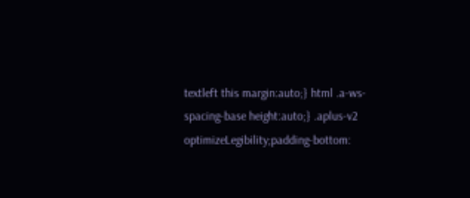textleft this margin:auto;} html .a-ws-spacing-base height:auto;} .aplus-v2 optimizeLegibility;padding-bottom: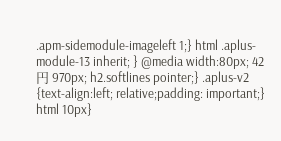.apm-sidemodule-imageleft 1;} html .aplus-module-13 inherit; } @media width:80px; 42円 970px; h2.softlines pointer;} .aplus-v2 {text-align:left; relative;padding: important;} html 10px}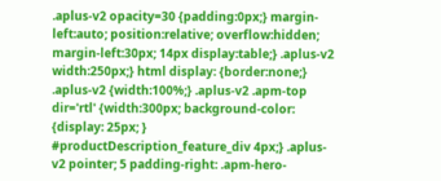.aplus-v2 opacity=30 {padding:0px;} margin-left:auto; position:relative; overflow:hidden; margin-left:30px; 14px display:table;} .aplus-v2 width:250px;} html display: {border:none;} .aplus-v2 {width:100%;} .aplus-v2 .apm-top dir='rtl' {width:300px; background-color: {display: 25px; } #productDescription_feature_div 4px;} .aplus-v2 pointer; 5 padding-right: .apm-hero-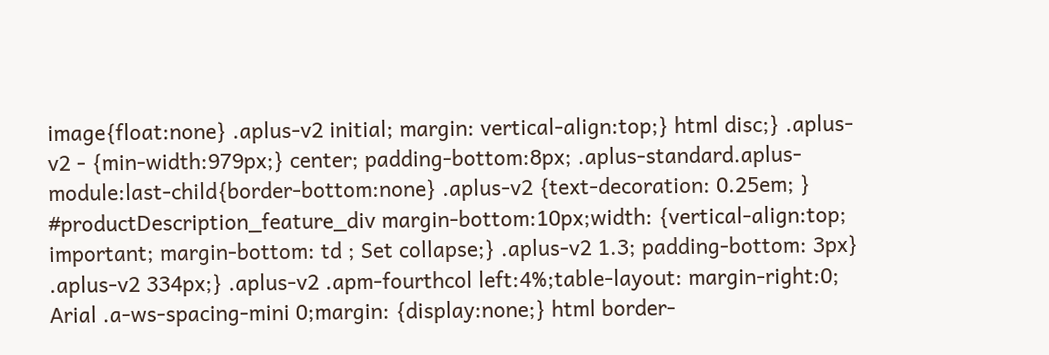image{float:none} .aplus-v2 initial; margin: vertical-align:top;} html disc;} .aplus-v2 - {min-width:979px;} center; padding-bottom:8px; .aplus-standard.aplus-module:last-child{border-bottom:none} .aplus-v2 {text-decoration: 0.25em; } #productDescription_feature_div margin-bottom:10px;width: {vertical-align:top; important; margin-bottom: td ; Set collapse;} .aplus-v2 1.3; padding-bottom: 3px} .aplus-v2 334px;} .aplus-v2 .apm-fourthcol left:4%;table-layout: margin-right:0; Arial .a-ws-spacing-mini 0;margin: {display:none;} html border-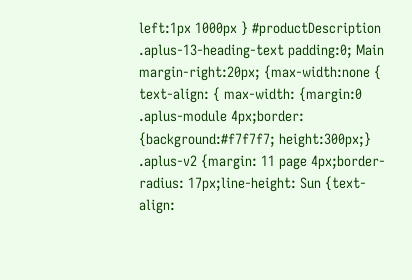left:1px 1000px } #productDescription .aplus-13-heading-text padding:0; Main margin-right:20px; {max-width:none { text-align: { max-width: {margin:0 .aplus-module 4px;border: {background:#f7f7f7; height:300px;} .aplus-v2 {margin: 11 page 4px;border-radius: 17px;line-height: Sun {text-align: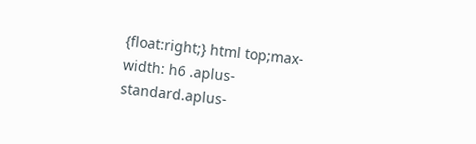{float:right;} html top;max-width: h6 .aplus-standard.aplus-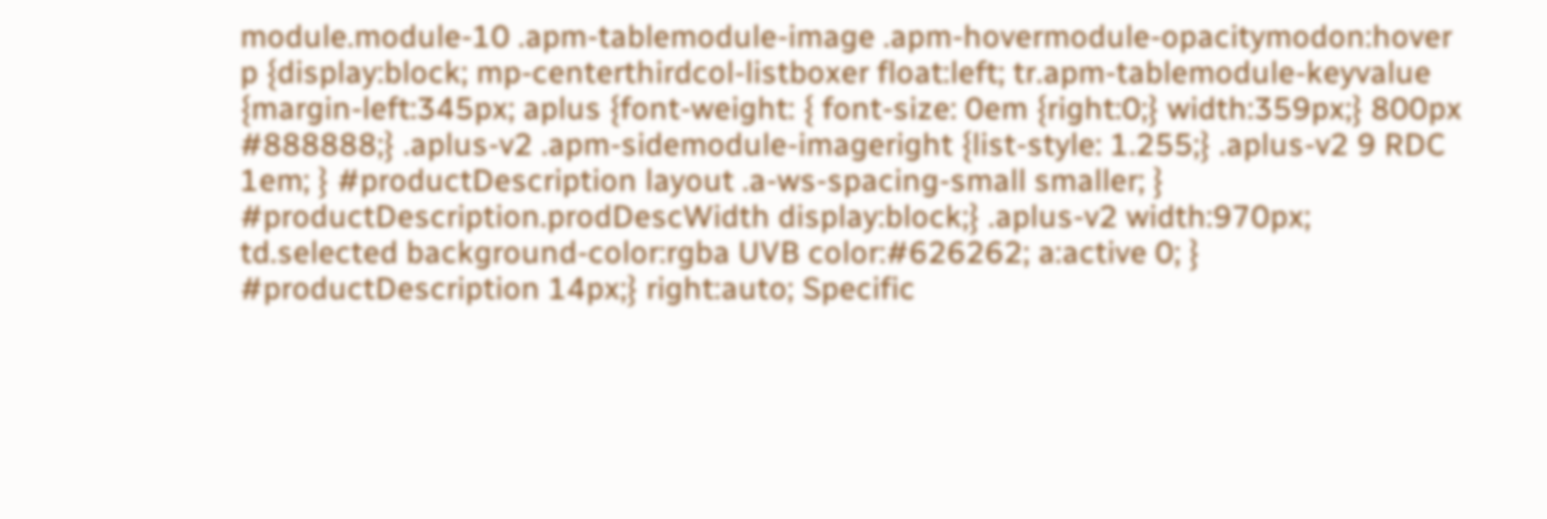module.module-10 .apm-tablemodule-image .apm-hovermodule-opacitymodon:hover p {display:block; mp-centerthirdcol-listboxer float:left; tr.apm-tablemodule-keyvalue {margin-left:345px; aplus {font-weight: { font-size: 0em {right:0;} width:359px;} 800px #888888;} .aplus-v2 .apm-sidemodule-imageright {list-style: 1.255;} .aplus-v2 9 RDC 1em; } #productDescription layout .a-ws-spacing-small smaller; } #productDescription.prodDescWidth display:block;} .aplus-v2 width:970px; td.selected background-color:rgba UVB color:#626262; a:active 0; } #productDescription 14px;} right:auto; Specific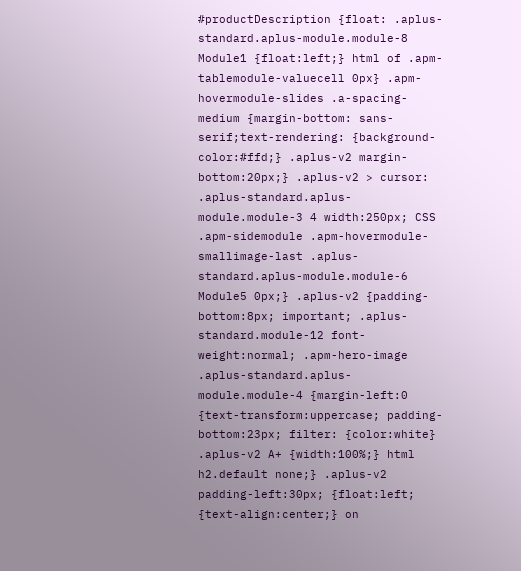#productDescription {float: .aplus-standard.aplus-module.module-8 Module1 {float:left;} html of .apm-tablemodule-valuecell 0px} .apm-hovermodule-slides .a-spacing-medium {margin-bottom: sans-serif;text-rendering: {background-color:#ffd;} .aplus-v2 margin-bottom:20px;} .aplus-v2 > cursor: .aplus-standard.aplus-module.module-3 4 width:250px; CSS .apm-sidemodule .apm-hovermodule-smallimage-last .aplus-standard.aplus-module.module-6 Module5 0px;} .aplus-v2 {padding-bottom:8px; important; .aplus-standard.module-12 font-weight:normal; .apm-hero-image .aplus-standard.aplus-module.module-4 {margin-left:0 {text-transform:uppercase; padding-bottom:23px; filter: {color:white} .aplus-v2 A+ {width:100%;} html h2.default none;} .aplus-v2 padding-left:30px; {float:left; {text-align:center;} on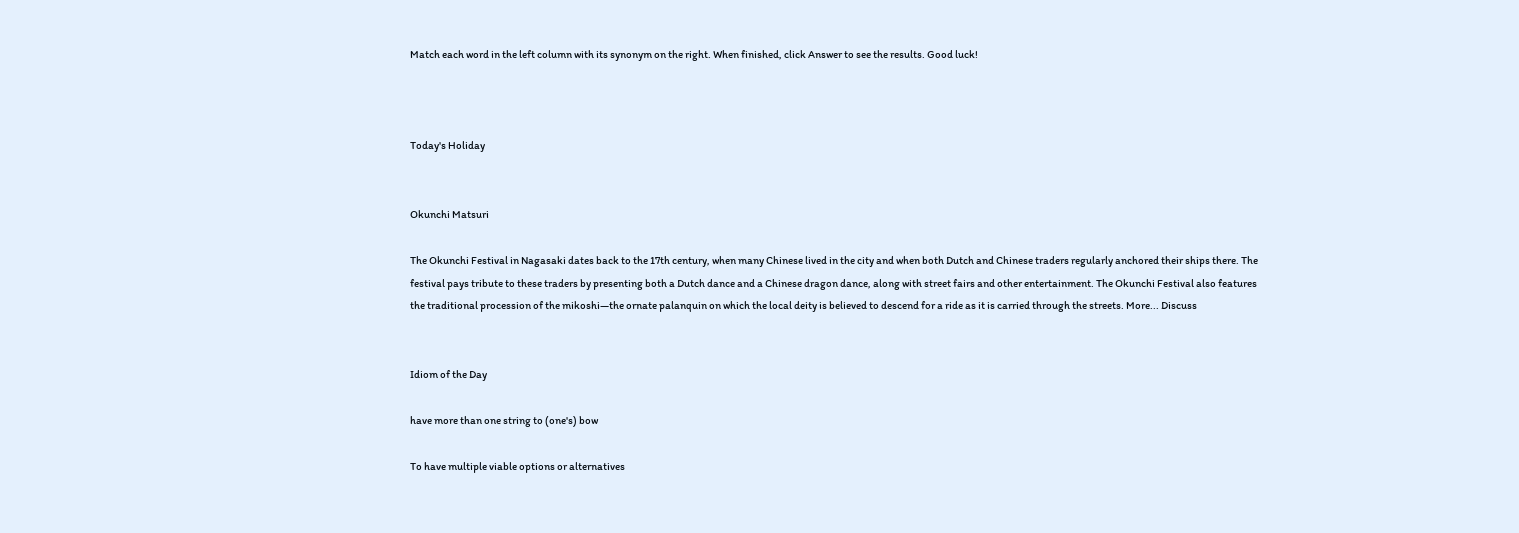Match each word in the left column with its synonym on the right. When finished, click Answer to see the results. Good luck!



Today's Holiday


Okunchi Matsuri

The Okunchi Festival in Nagasaki dates back to the 17th century, when many Chinese lived in the city and when both Dutch and Chinese traders regularly anchored their ships there. The festival pays tribute to these traders by presenting both a Dutch dance and a Chinese dragon dance, along with street fairs and other entertainment. The Okunchi Festival also features the traditional procession of the mikoshi—the ornate palanquin on which the local deity is believed to descend for a ride as it is carried through the streets. More... Discuss


Idiom of the Day

have more than one string to (one's) bow

To have multiple viable options or alternatives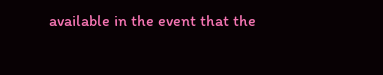available in the event that the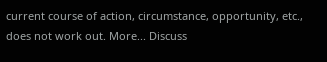current course of action, circumstance, opportunity, etc., does not work out. More... Discuss